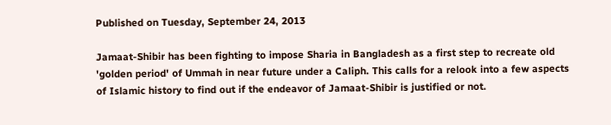Published on Tuesday, September 24, 2013

Jamaat-Shibir has been fighting to impose Sharia in Bangladesh as a first step to recreate old 'golden period' of Ummah in near future under a Caliph. This calls for a relook into a few aspects of Islamic history to find out if the endeavor of Jamaat-Shibir is justified or not.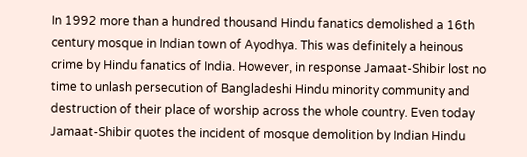In 1992 more than a hundred thousand Hindu fanatics demolished a 16th century mosque in Indian town of Ayodhya. This was definitely a heinous crime by Hindu fanatics of India. However, in response Jamaat-Shibir lost no time to unlash persecution of Bangladeshi Hindu minority community and destruction of their place of worship across the whole country. Even today Jamaat-Shibir quotes the incident of mosque demolition by Indian Hindu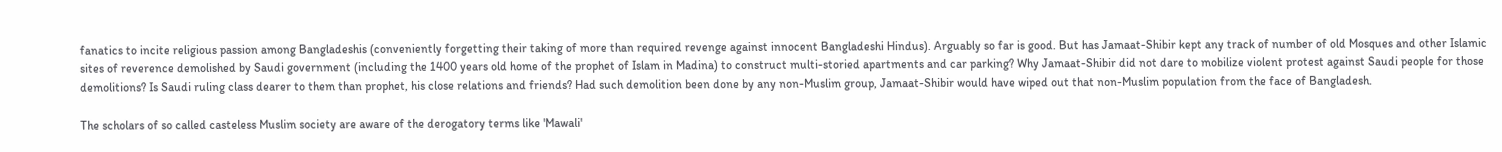fanatics to incite religious passion among Bangladeshis (conveniently forgetting their taking of more than required revenge against innocent Bangladeshi Hindus). Arguably so far is good. But has Jamaat-Shibir kept any track of number of old Mosques and other Islamic sites of reverence demolished by Saudi government (including the 1400 years old home of the prophet of Islam in Madina) to construct multi-storied apartments and car parking? Why Jamaat-Shibir did not dare to mobilize violent protest against Saudi people for those demolitions? Is Saudi ruling class dearer to them than prophet, his close relations and friends? Had such demolition been done by any non-Muslim group, Jamaat-Shibir would have wiped out that non-Muslim population from the face of Bangladesh.

The scholars of so called casteless Muslim society are aware of the derogatory terms like 'Mawali'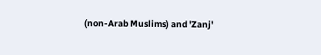(non-Arab Muslims) and 'Zanj'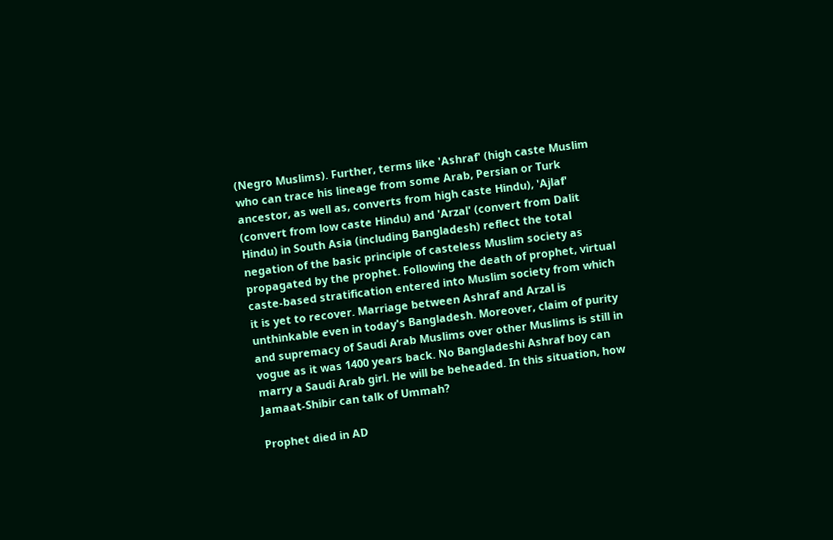(Negro Muslims). Further, terms like 'Ashraf' (high caste Muslim who can trace his lineage from some Arab, Persian or Turk ancestor, as well as, converts from high caste Hindu), 'Ajlaf' (convert from low caste Hindu) and 'Arzal' (convert from Dalit Hindu) in South Asia (including Bangladesh) reflect the total negation of the basic principle of casteless Muslim society as propagated by the prophet. Following the death of prophet, virtual caste-based stratification entered into Muslim society from which it is yet to recover. Marriage between Ashraf and Arzal is unthinkable even in today's Bangladesh. Moreover, claim of purity and supremacy of Saudi Arab Muslims over other Muslims is still in vogue as it was 1400 years back. No Bangladeshi Ashraf boy can marry a Saudi Arab girl. He will be beheaded. In this situation, how Jamaat-Shibir can talk of Ummah?

Prophet died in AD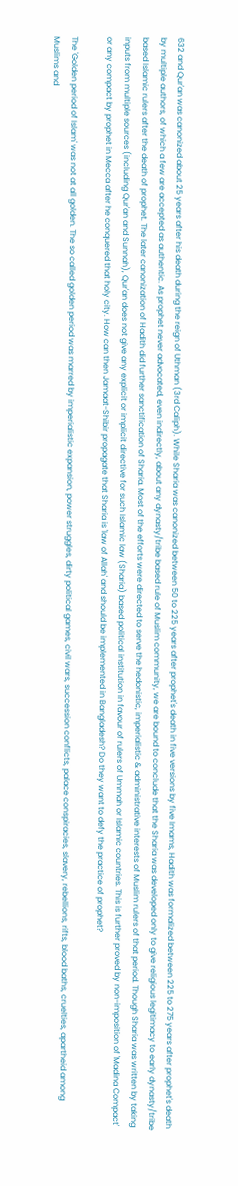632 and Qur'an was canonized about 25 years after his death during the reign of Uthman (3rd Caliph). While Sharia was canonized between 50 to 225 years after prophet's death in five versions by five Imams, Hadith was formalized between 225 to 275 years after prophet's death by multiple authors, of which a few are accepted as authentic. As prophet never advocated, even indirectly, about any dynasty/tribe based rule of Muslim community, we are bound to conclude that the Sharia was developed only to give religious legitimacy to early dynasty/tribe based Islamic rulers after the death of prophet. The later canonization of Hadith did further sanctification of Sharia. Most of the efforts were directed to serve the hedonistic, imperialistic & administrative interests of Muslim rulers of that period. Though Sharia was written by taking inputs from multiple sources (including Qur'an and Sunnah), Qur'an does not give any explicit or implicit directive for such Islamic law (Sharia) based political institution in favour of rulers of Ummah or Islamic countries. This is further proved by non-imposition of 'Madina Compact' or any compact by prophet in Mecca after he conquered that holy city. How can then Jamaat-Shibir propagate that Sharia is 'law of Allah' and should be implemented in Bangladesh? Do they want to defy the practice of prophet?

The 'Golden period of Islam' was not at all golden. The so called golden period was marred by imperialistic expansion, power struggles, dirty political games, civil wars, succession conflicts, palace conspiracies, slavery, rebellions, rifts, blood baths, cruelties, apartheid among Muslims and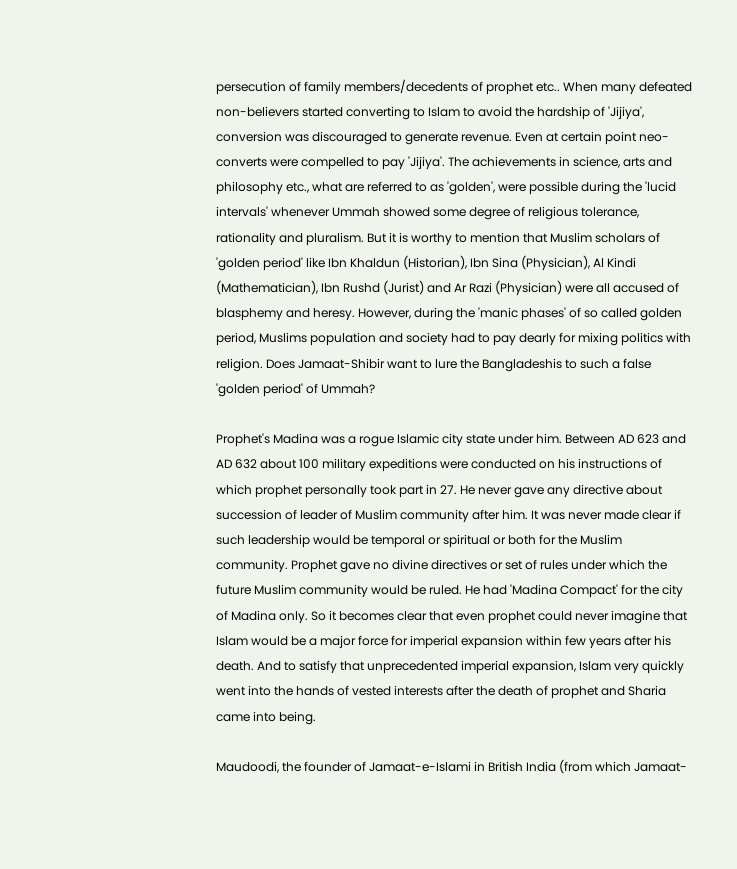persecution of family members/decedents of prophet etc.. When many defeated non-believers started converting to Islam to avoid the hardship of 'Jijiya', conversion was discouraged to generate revenue. Even at certain point neo-converts were compelled to pay 'Jijiya'. The achievements in science, arts and philosophy etc., what are referred to as 'golden', were possible during the 'lucid intervals' whenever Ummah showed some degree of religious tolerance, rationality and pluralism. But it is worthy to mention that Muslim scholars of 'golden period' like Ibn Khaldun (Historian), Ibn Sina (Physician), Al Kindi (Mathematician), Ibn Rushd (Jurist) and Ar Razi (Physician) were all accused of blasphemy and heresy. However, during the 'manic phases' of so called golden period, Muslims population and society had to pay dearly for mixing politics with religion. Does Jamaat-Shibir want to lure the Bangladeshis to such a false 'golden period' of Ummah?

Prophet's Madina was a rogue Islamic city state under him. Between AD 623 and AD 632 about 100 military expeditions were conducted on his instructions of which prophet personally took part in 27. He never gave any directive about succession of leader of Muslim community after him. It was never made clear if such leadership would be temporal or spiritual or both for the Muslim community. Prophet gave no divine directives or set of rules under which the future Muslim community would be ruled. He had 'Madina Compact' for the city of Madina only. So it becomes clear that even prophet could never imagine that Islam would be a major force for imperial expansion within few years after his death. And to satisfy that unprecedented imperial expansion, Islam very quickly went into the hands of vested interests after the death of prophet and Sharia came into being.

Maudoodi, the founder of Jamaat-e-Islami in British India (from which Jamaat-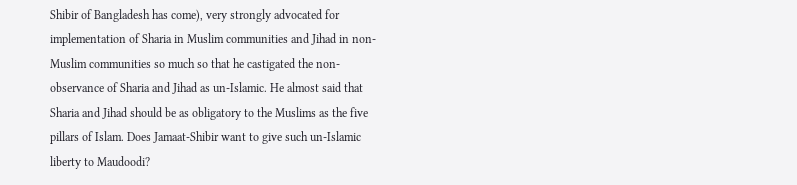Shibir of Bangladesh has come), very strongly advocated for implementation of Sharia in Muslim communities and Jihad in non-Muslim communities so much so that he castigated the non-observance of Sharia and Jihad as un-Islamic. He almost said that Sharia and Jihad should be as obligatory to the Muslims as the five pillars of Islam. Does Jamaat-Shibir want to give such un-Islamic liberty to Maudoodi?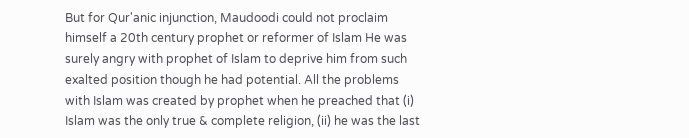But for Qur'anic injunction, Maudoodi could not proclaim himself a 20th century prophet or reformer of Islam He was surely angry with prophet of Islam to deprive him from such exalted position though he had potential. All the problems with Islam was created by prophet when he preached that (i) Islam was the only true & complete religion, (ii) he was the last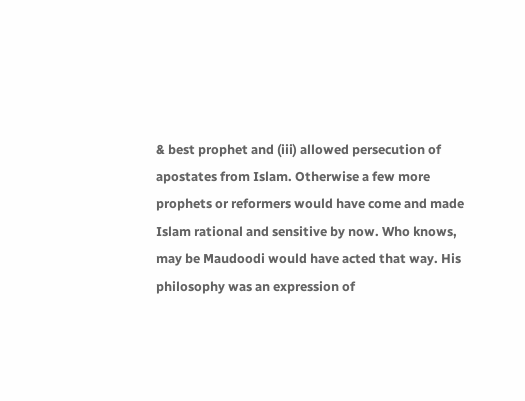& best prophet and (iii) allowed persecution of apostates from Islam. Otherwise a few more prophets or reformers would have come and made Islam rational and sensitive by now. Who knows, may be Maudoodi would have acted that way. His philosophy was an expression of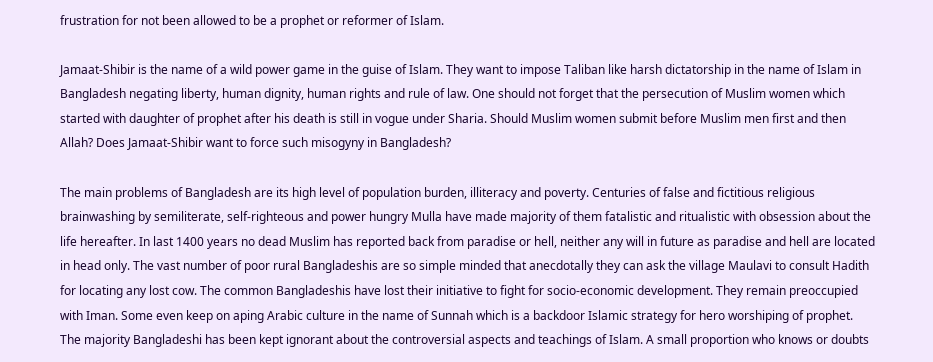frustration for not been allowed to be a prophet or reformer of Islam.

Jamaat-Shibir is the name of a wild power game in the guise of Islam. They want to impose Taliban like harsh dictatorship in the name of Islam in Bangladesh negating liberty, human dignity, human rights and rule of law. One should not forget that the persecution of Muslim women which started with daughter of prophet after his death is still in vogue under Sharia. Should Muslim women submit before Muslim men first and then Allah? Does Jamaat-Shibir want to force such misogyny in Bangladesh?

The main problems of Bangladesh are its high level of population burden, illiteracy and poverty. Centuries of false and fictitious religious brainwashing by semiliterate, self-righteous and power hungry Mulla have made majority of them fatalistic and ritualistic with obsession about the life hereafter. In last 1400 years no dead Muslim has reported back from paradise or hell, neither any will in future as paradise and hell are located in head only. The vast number of poor rural Bangladeshis are so simple minded that anecdotally they can ask the village Maulavi to consult Hadith for locating any lost cow. The common Bangladeshis have lost their initiative to fight for socio-economic development. They remain preoccupied with Iman. Some even keep on aping Arabic culture in the name of Sunnah which is a backdoor Islamic strategy for hero worshiping of prophet. The majority Bangladeshi has been kept ignorant about the controversial aspects and teachings of Islam. A small proportion who knows or doubts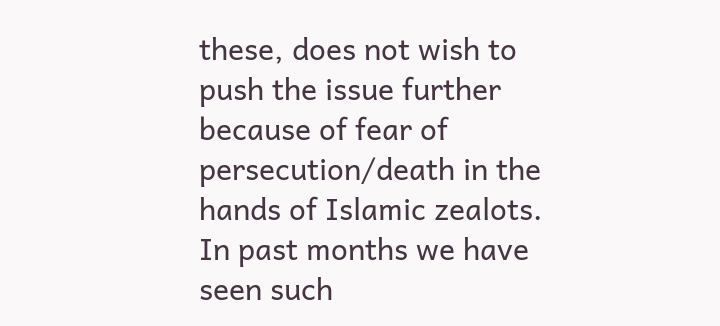these, does not wish to push the issue further because of fear of persecution/death in the hands of Islamic zealots. In past months we have seen such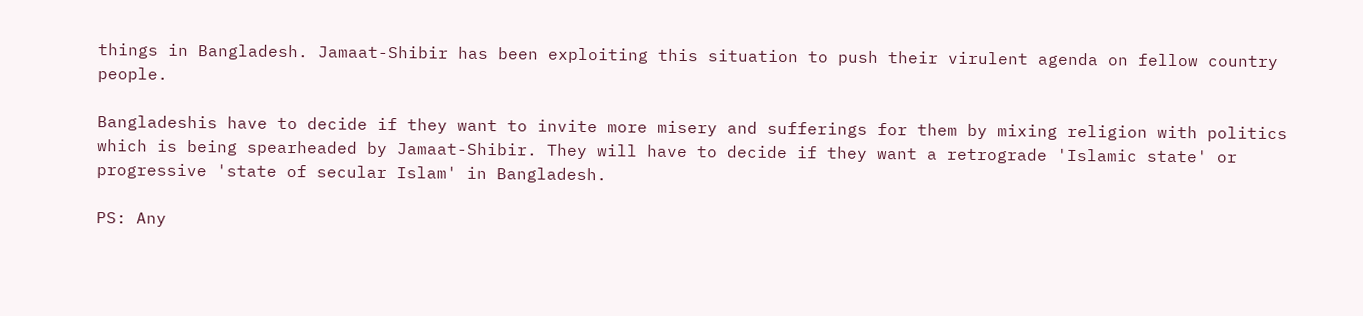things in Bangladesh. Jamaat-Shibir has been exploiting this situation to push their virulent agenda on fellow country people.

Bangladeshis have to decide if they want to invite more misery and sufferings for them by mixing religion with politics which is being spearheaded by Jamaat-Shibir. They will have to decide if they want a retrograde 'Islamic state' or progressive 'state of secular Islam' in Bangladesh.

PS: Any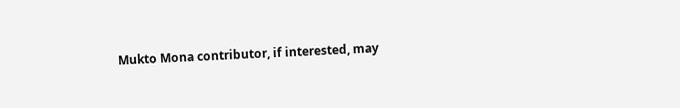Mukto Mona contributor, if interested, may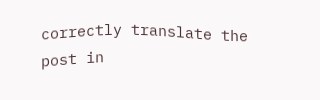correctly translate the post in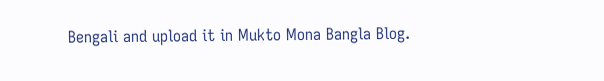Bengali and upload it in Mukto Mona Bangla Blog.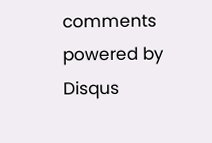comments powered by Disqus